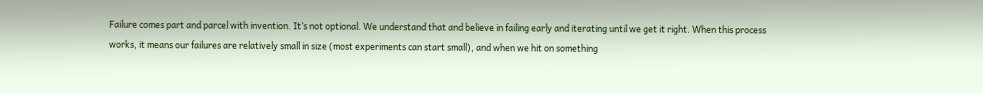Failure comes part and parcel with invention. It’s not optional. We understand that and believe in failing early and iterating until we get it right. When this process works, it means our failures are relatively small in size (most experiments can start small), and when we hit on something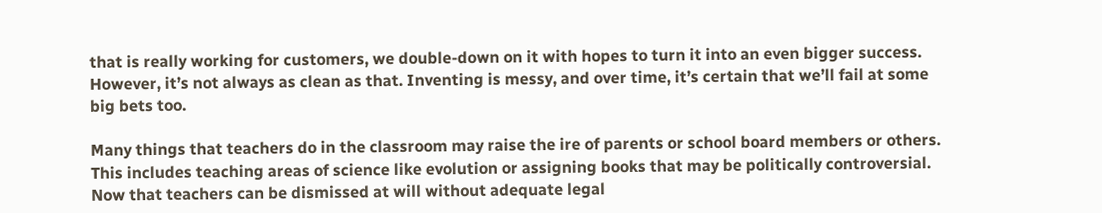that is really working for customers, we double-down on it with hopes to turn it into an even bigger success. However, it’s not always as clean as that. Inventing is messy, and over time, it’s certain that we’ll fail at some big bets too.

Many things that teachers do in the classroom may raise the ire of parents or school board members or others. This includes teaching areas of science like evolution or assigning books that may be politically controversial. Now that teachers can be dismissed at will without adequate legal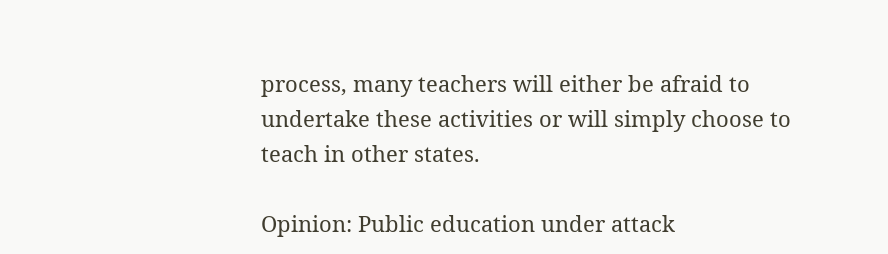process, many teachers will either be afraid to undertake these activities or will simply choose to teach in other states.

Opinion: Public education under attack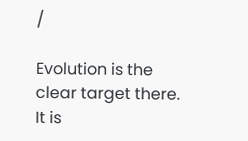/

Evolution is the clear target there. It is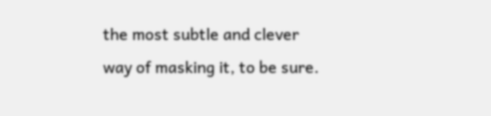the most subtle and clever way of masking it, to be sure.